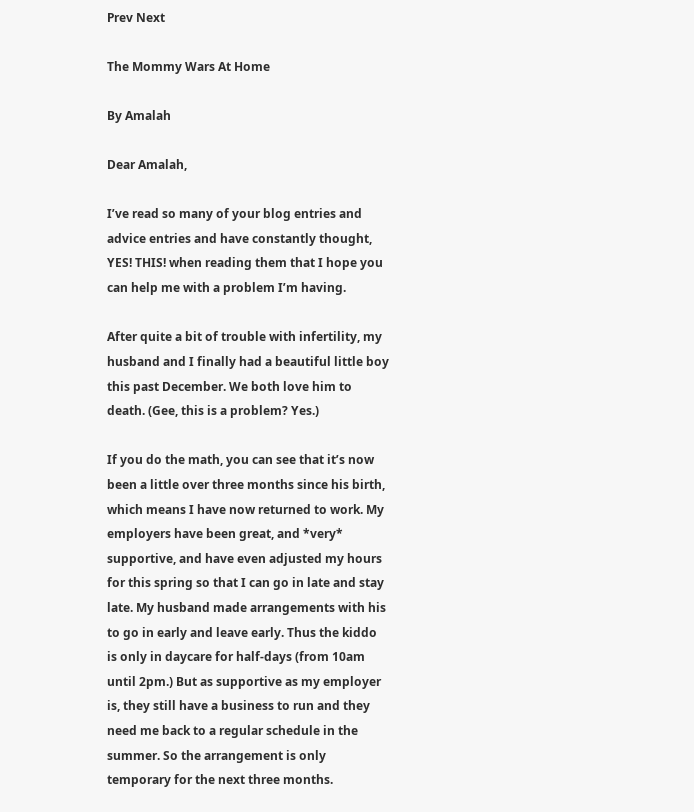Prev Next

The Mommy Wars At Home

By Amalah

Dear Amalah,

I’ve read so many of your blog entries and advice entries and have constantly thought, YES! THIS! when reading them that I hope you can help me with a problem I’m having.

After quite a bit of trouble with infertility, my husband and I finally had a beautiful little boy this past December. We both love him to death. (Gee, this is a problem? Yes.)

If you do the math, you can see that it’s now been a little over three months since his birth, which means I have now returned to work. My employers have been great, and *very* supportive, and have even adjusted my hours for this spring so that I can go in late and stay late. My husband made arrangements with his to go in early and leave early. Thus the kiddo is only in daycare for half-days (from 10am until 2pm.) But as supportive as my employer is, they still have a business to run and they need me back to a regular schedule in the summer. So the arrangement is only temporary for the next three months.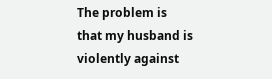The problem is that my husband is violently against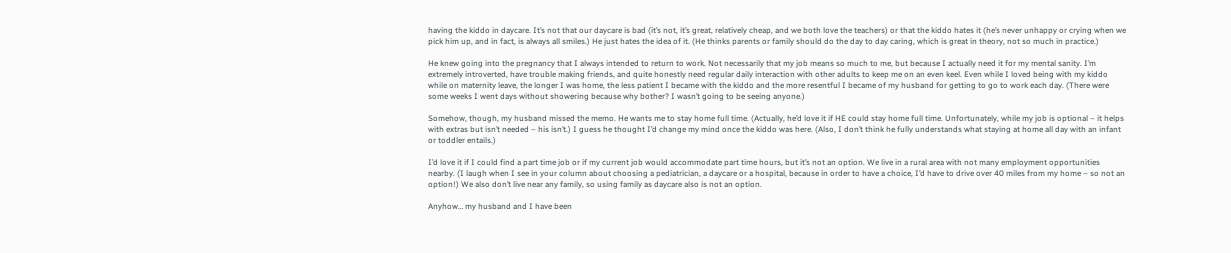having the kiddo in daycare. It’s not that our daycare is bad (it’s not, it’s great, relatively cheap, and we both love the teachers) or that the kiddo hates it (he’s never unhappy or crying when we pick him up, and in fact, is always all smiles.) He just hates the idea of it. (He thinks parents or family should do the day to day caring, which is great in theory, not so much in practice.)

He knew going into the pregnancy that I always intended to return to work. Not necessarily that my job means so much to me, but because I actually need it for my mental sanity. I’m extremely introverted, have trouble making friends, and quite honestly need regular daily interaction with other adults to keep me on an even keel. Even while I loved being with my kiddo while on maternity leave, the longer I was home, the less patient I became with the kiddo and the more resentful I became of my husband for getting to go to work each day. (There were some weeks I went days without showering because why bother? I wasn’t going to be seeing anyone.)

Somehow, though, my husband missed the memo. He wants me to stay home full time. (Actually, he’d love it if HE could stay home full time. Unfortunately, while my job is optional – it helps with extras but isn’t needed – his isn’t.) I guess he thought I’d change my mind once the kiddo was here. (Also, I don’t think he fully understands what staying at home all day with an infant or toddler entails.)

I’d love it if I could find a part time job or if my current job would accommodate part time hours, but it’s not an option. We live in a rural area with not many employment opportunities nearby. (I laugh when I see in your column about choosing a pediatrician, a daycare or a hospital, because in order to have a choice, I’d have to drive over 40 miles from my home – so not an option!) We also don’t live near any family, so using family as daycare also is not an option.

Anyhow… my husband and I have been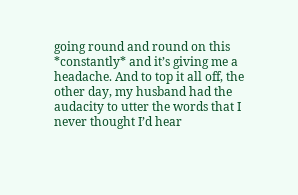going round and round on this *constantly* and it’s giving me a headache. And to top it all off, the other day, my husband had the audacity to utter the words that I never thought I’d hear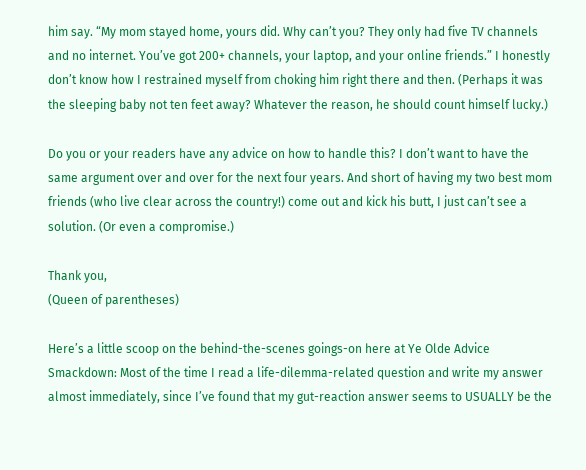him say. “My mom stayed home, yours did. Why can’t you? They only had five TV channels and no internet. You’ve got 200+ channels, your laptop, and your online friends.” I honestly don’t know how I restrained myself from choking him right there and then. (Perhaps it was the sleeping baby not ten feet away? Whatever the reason, he should count himself lucky.)

Do you or your readers have any advice on how to handle this? I don’t want to have the same argument over and over for the next four years. And short of having my two best mom friends (who live clear across the country!) come out and kick his butt, I just can’t see a solution. (Or even a compromise.)

Thank you,
(Queen of parentheses)

Here’s a little scoop on the behind-the-scenes goings-on here at Ye Olde Advice Smackdown: Most of the time I read a life-dilemma-related question and write my answer almost immediately, since I’ve found that my gut-reaction answer seems to USUALLY be the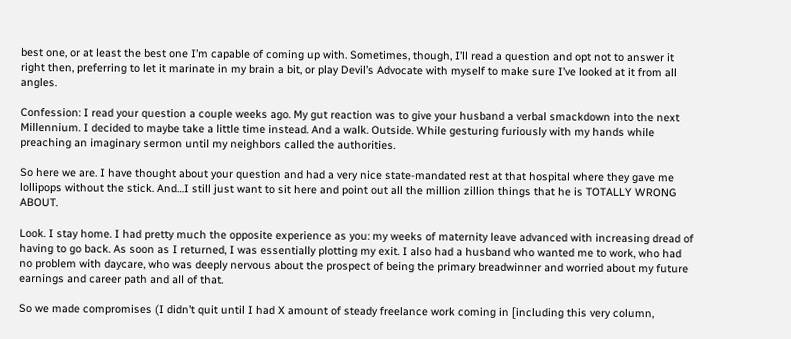best one, or at least the best one I’m capable of coming up with. Sometimes, though, I’ll read a question and opt not to answer it right then, preferring to let it marinate in my brain a bit, or play Devil’s Advocate with myself to make sure I’ve looked at it from all angles.

Confession: I read your question a couple weeks ago. My gut reaction was to give your husband a verbal smackdown into the next Millennium. I decided to maybe take a little time instead. And a walk. Outside. While gesturing furiously with my hands while preaching an imaginary sermon until my neighbors called the authorities.

So here we are. I have thought about your question and had a very nice state-mandated rest at that hospital where they gave me lollipops without the stick. And…I still just want to sit here and point out all the million zillion things that he is TOTALLY WRONG ABOUT.

Look. I stay home. I had pretty much the opposite experience as you: my weeks of maternity leave advanced with increasing dread of having to go back. As soon as I returned, I was essentially plotting my exit. I also had a husband who wanted me to work, who had no problem with daycare, who was deeply nervous about the prospect of being the primary breadwinner and worried about my future earnings and career path and all of that.

So we made compromises (I didn’t quit until I had X amount of steady freelance work coming in [including this very column,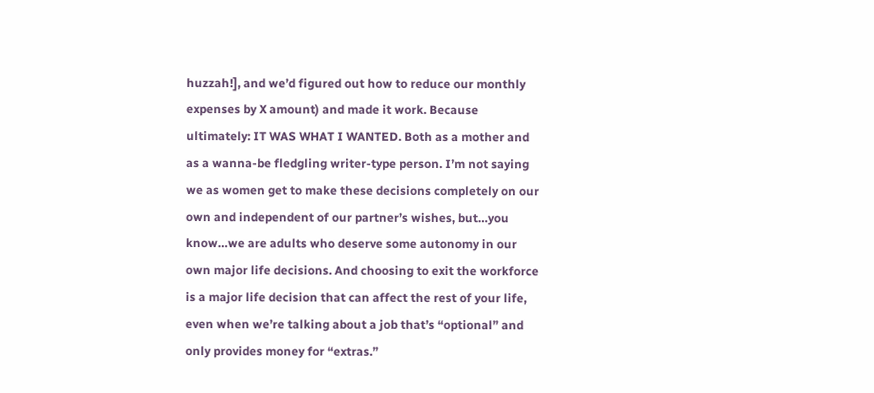huzzah!], and we’d figured out how to reduce our monthly expenses by X amount) and made it work. Because ultimately: IT WAS WHAT I WANTED. Both as a mother and as a wanna-be fledgling writer-type person. I’m not saying we as women get to make these decisions completely on our own and independent of our partner’s wishes, but…you know…we are adults who deserve some autonomy in our own major life decisions. And choosing to exit the workforce is a major life decision that can affect the rest of your life, even when we’re talking about a job that’s “optional” and only provides money for “extras.”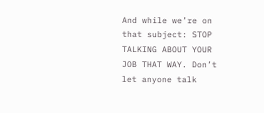And while we’re on that subject: STOP TALKING ABOUT YOUR JOB THAT WAY. Don’t let anyone talk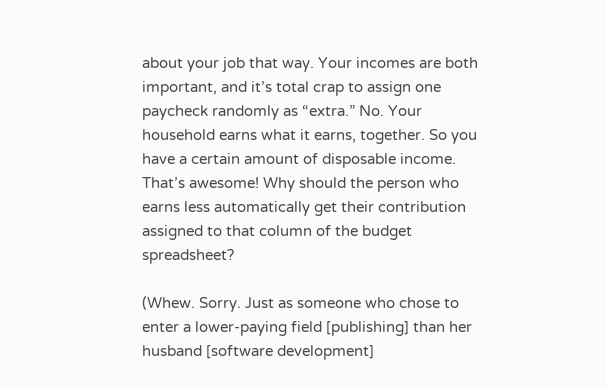about your job that way. Your incomes are both important, and it’s total crap to assign one paycheck randomly as “extra.” No. Your household earns what it earns, together. So you have a certain amount of disposable income. That’s awesome! Why should the person who earns less automatically get their contribution assigned to that column of the budget spreadsheet?

(Whew. Sorry. Just as someone who chose to enter a lower-paying field [publishing] than her husband [software development]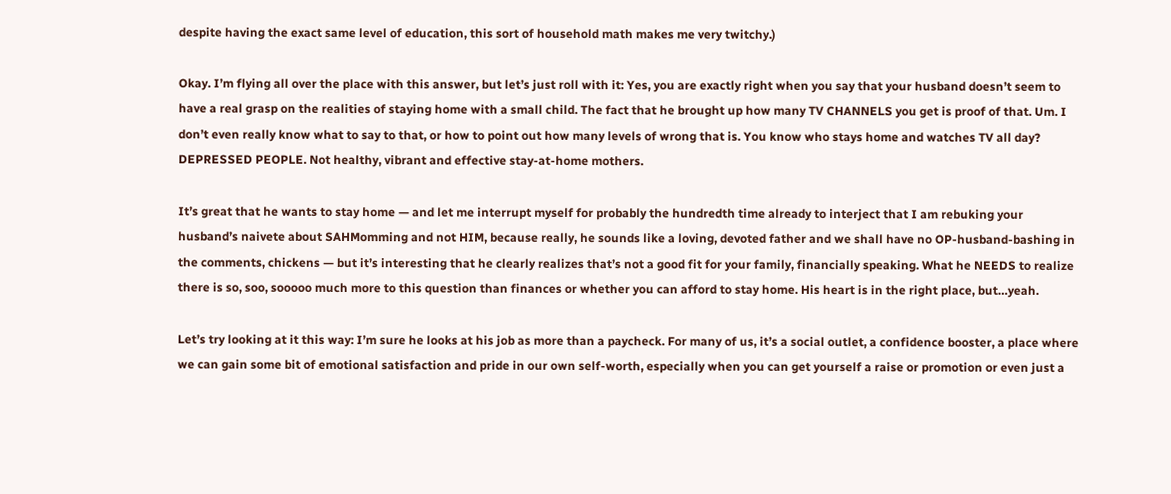despite having the exact same level of education, this sort of household math makes me very twitchy.)

Okay. I’m flying all over the place with this answer, but let’s just roll with it: Yes, you are exactly right when you say that your husband doesn’t seem to have a real grasp on the realities of staying home with a small child. The fact that he brought up how many TV CHANNELS you get is proof of that. Um. I don’t even really know what to say to that, or how to point out how many levels of wrong that is. You know who stays home and watches TV all day? DEPRESSED PEOPLE. Not healthy, vibrant and effective stay-at-home mothers.

It’s great that he wants to stay home — and let me interrupt myself for probably the hundredth time already to interject that I am rebuking your husband’s naivete about SAHMomming and not HIM, because really, he sounds like a loving, devoted father and we shall have no OP-husband-bashing in the comments, chickens — but it’s interesting that he clearly realizes that’s not a good fit for your family, financially speaking. What he NEEDS to realize there is so, soo, sooooo much more to this question than finances or whether you can afford to stay home. His heart is in the right place, but…yeah.

Let’s try looking at it this way: I’m sure he looks at his job as more than a paycheck. For many of us, it’s a social outlet, a confidence booster, a place where we can gain some bit of emotional satisfaction and pride in our own self-worth, especially when you can get yourself a raise or promotion or even just a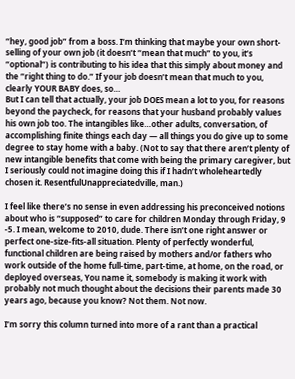“hey, good job” from a boss. I’m thinking that maybe your own short-selling of your own job (it doesn’t “mean that much” to you, it’s “optional”) is contributing to his idea that this simply about money and the “right thing to do.” If your job doesn’t mean that much to you, clearly YOUR BABY does, so…
But I can tell that actually, your job DOES mean a lot to you, for reasons beyond the paycheck, for reasons that your husband probably values his own job too. The intangibles like…other adults, conversation, of accomplishing finite things each day — all things you do give up to some degree to stay home with a baby. (Not to say that there aren’t plenty of new intangible benefits that come with being the primary caregiver, but I seriously could not imagine doing this if I hadn’t wholeheartedly chosen it. ResentfulUnappreciatedville, man.)

I feel like there’s no sense in even addressing his preconceived notions about who is “supposed” to care for children Monday through Friday, 9 -5. I mean, welcome to 2010, dude. There isn’t one right answer or perfect one-size-fits-all situation. Plenty of perfectly wonderful, functional children are being raised by mothers and/or fathers who work outside of the home full-time, part-time, at home, on the road, or deployed overseas, You name it, somebody is making it work with probably not much thought about the decisions their parents made 30 years ago, because you know? Not them. Not now.

I’m sorry this column turned into more of a rant than a practical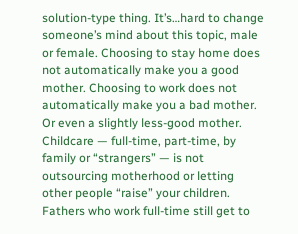solution-type thing. It’s…hard to change someone’s mind about this topic, male or female. Choosing to stay home does not automatically make you a good mother. Choosing to work does not automatically make you a bad mother. Or even a slightly less-good mother. Childcare — full-time, part-time, by family or “strangers” — is not outsourcing motherhood or letting other people “raise” your children. Fathers who work full-time still get to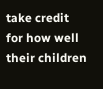take credit for how well their children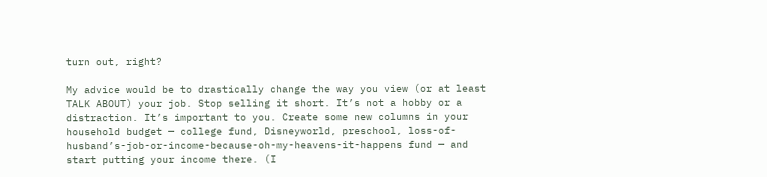turn out, right?

My advice would be to drastically change the way you view (or at least TALK ABOUT) your job. Stop selling it short. It’s not a hobby or a distraction. It’s important to you. Create some new columns in your household budget — college fund, Disneyworld, preschool, loss-of-husband’s-job-or-income-because-oh-my-heavens-it-happens fund — and start putting your income there. (I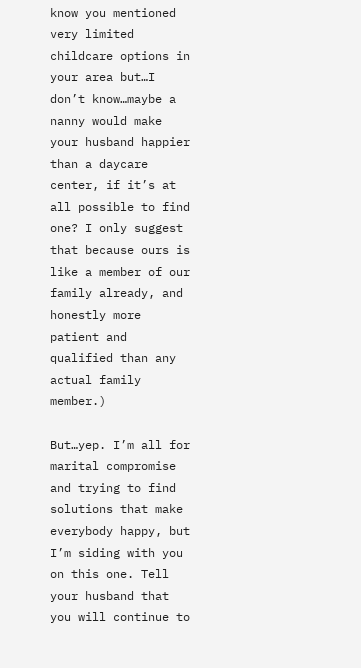know you mentioned very limited childcare options in your area but…I don’t know…maybe a nanny would make your husband happier than a daycare center, if it’s at all possible to find one? I only suggest that because ours is like a member of our family already, and honestly more patient and qualified than any actual family member.)

But…yep. I’m all for marital compromise and trying to find solutions that make everybody happy, but I’m siding with you on this one. Tell your husband that you will continue to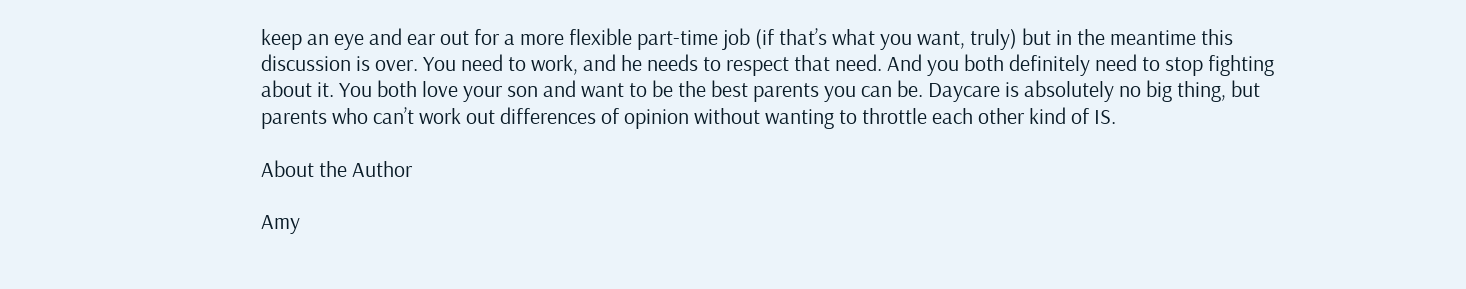keep an eye and ear out for a more flexible part-time job (if that’s what you want, truly) but in the meantime this discussion is over. You need to work, and he needs to respect that need. And you both definitely need to stop fighting about it. You both love your son and want to be the best parents you can be. Daycare is absolutely no big thing, but parents who can’t work out differences of opinion without wanting to throttle each other kind of IS.

About the Author

Amy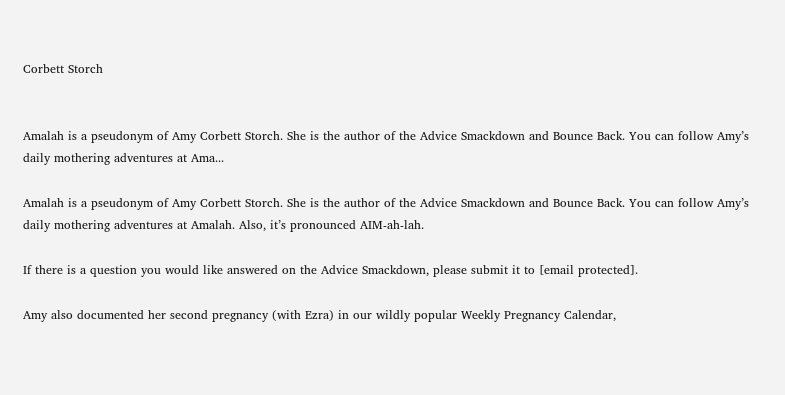Corbett Storch


Amalah is a pseudonym of Amy Corbett Storch. She is the author of the Advice Smackdown and Bounce Back. You can follow Amy’s daily mothering adventures at Ama...

Amalah is a pseudonym of Amy Corbett Storch. She is the author of the Advice Smackdown and Bounce Back. You can follow Amy’s daily mothering adventures at Amalah. Also, it’s pronounced AIM-ah-lah.

If there is a question you would like answered on the Advice Smackdown, please submit it to [email protected].

Amy also documented her second pregnancy (with Ezra) in our wildly popular Weekly Pregnancy Calendar,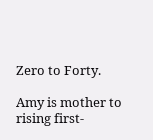Zero to Forty.

Amy is mother to rising first-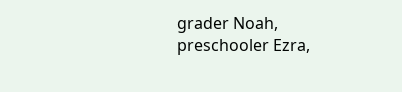grader Noah, preschooler Ezra,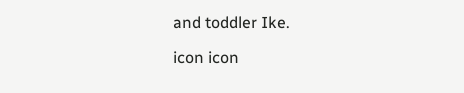and toddler Ike.

icon icon